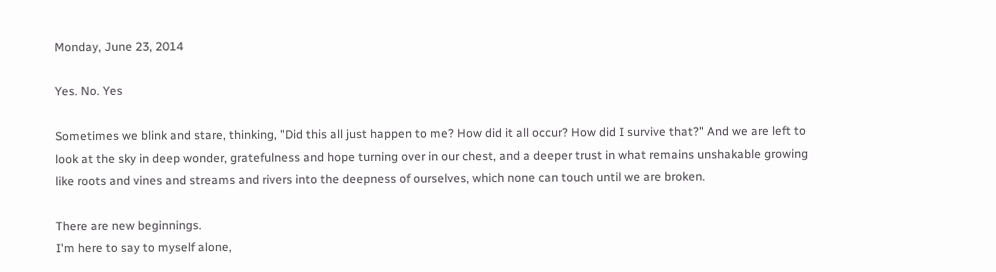Monday, June 23, 2014

Yes. No. Yes

Sometimes we blink and stare, thinking, "Did this all just happen to me? How did it all occur? How did I survive that?" And we are left to look at the sky in deep wonder, gratefulness and hope turning over in our chest, and a deeper trust in what remains unshakable growing like roots and vines and streams and rivers into the deepness of ourselves, which none can touch until we are broken.

There are new beginnings.
I'm here to say to myself alone,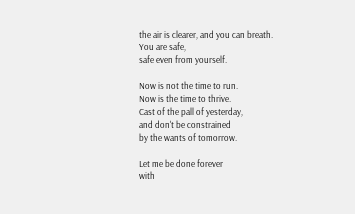the air is clearer, and you can breath.
You are safe,
safe even from yourself.

Now is not the time to run.
Now is the time to thrive.
Cast of the pall of yesterday,
and don't be constrained
by the wants of tomorrow.

Let me be done forever
with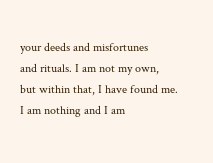your deeds and misfortunes
and rituals. I am not my own,
but within that, I have found me.
I am nothing and I am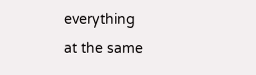everything
at the same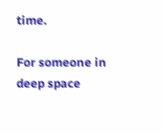time.

For someone in deep space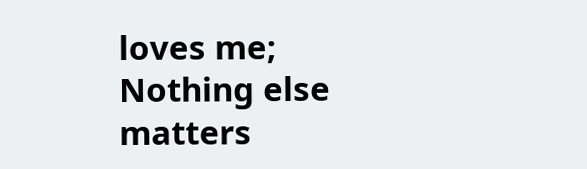loves me;
Nothing else matters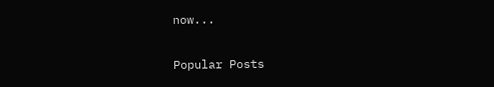now...

Popular Posts